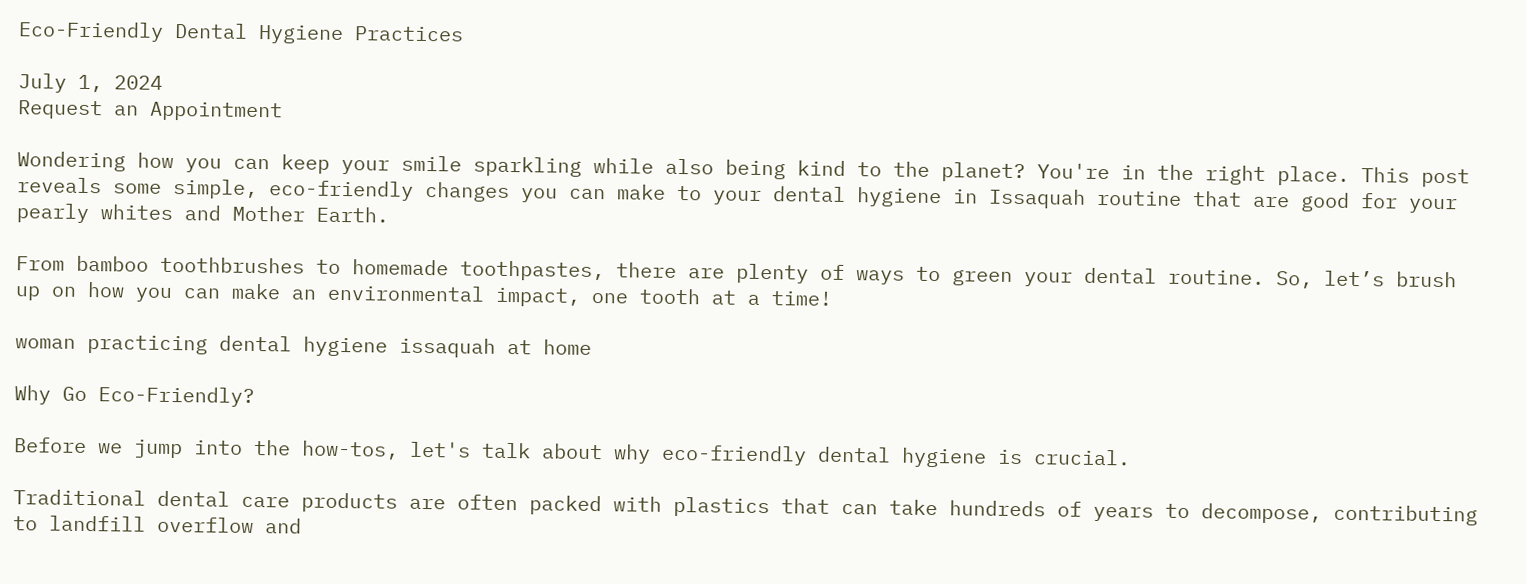Eco-Friendly Dental Hygiene Practices

July 1, 2024
Request an Appointment

Wondering how you can keep your smile sparkling while also being kind to the planet? You're in the right place. This post reveals some simple, eco-friendly changes you can make to your dental hygiene in Issaquah routine that are good for your pearly whites and Mother Earth.

From bamboo toothbrushes to homemade toothpastes, there are plenty of ways to green your dental routine. So, let’s brush up on how you can make an environmental impact, one tooth at a time!

woman practicing dental hygiene issaquah at home

Why Go Eco-Friendly?

Before we jump into the how-tos, let's talk about why eco-friendly dental hygiene is crucial.

Traditional dental care products are often packed with plastics that can take hundreds of years to decompose, contributing to landfill overflow and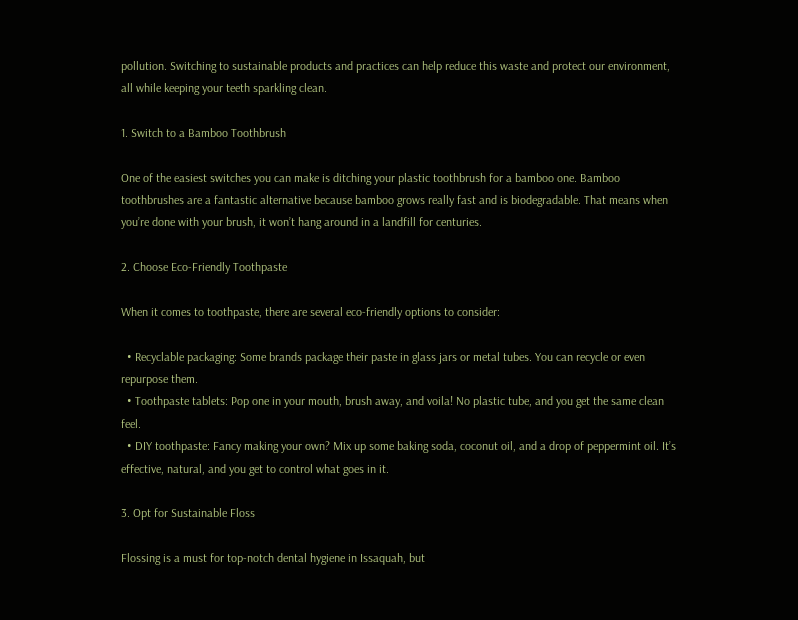pollution. Switching to sustainable products and practices can help reduce this waste and protect our environment, all while keeping your teeth sparkling clean.

1. Switch to a Bamboo Toothbrush

One of the easiest switches you can make is ditching your plastic toothbrush for a bamboo one. Bamboo toothbrushes are a fantastic alternative because bamboo grows really fast and is biodegradable. That means when you’re done with your brush, it won’t hang around in a landfill for centuries.

2. Choose Eco-Friendly Toothpaste

When it comes to toothpaste, there are several eco-friendly options to consider:

  • Recyclable packaging: Some brands package their paste in glass jars or metal tubes. You can recycle or even repurpose them.
  • Toothpaste tablets: Pop one in your mouth, brush away, and voila! No plastic tube, and you get the same clean feel.
  • DIY toothpaste: Fancy making your own? Mix up some baking soda, coconut oil, and a drop of peppermint oil. It’s effective, natural, and you get to control what goes in it.

3. Opt for Sustainable Floss

Flossing is a must for top-notch dental hygiene in Issaquah, but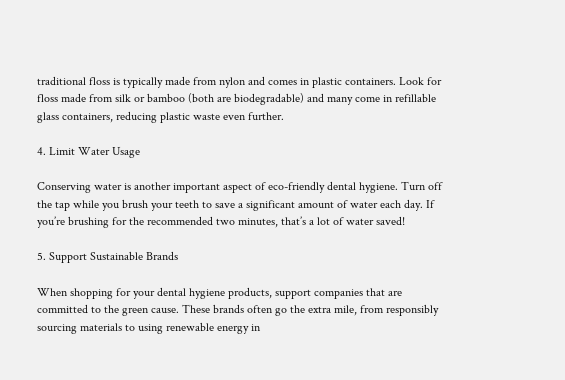traditional floss is typically made from nylon and comes in plastic containers. Look for floss made from silk or bamboo (both are biodegradable) and many come in refillable glass containers, reducing plastic waste even further.

4. Limit Water Usage

Conserving water is another important aspect of eco-friendly dental hygiene. Turn off the tap while you brush your teeth to save a significant amount of water each day. If you’re brushing for the recommended two minutes, that’s a lot of water saved!

5. Support Sustainable Brands

When shopping for your dental hygiene products, support companies that are committed to the green cause. These brands often go the extra mile, from responsibly sourcing materials to using renewable energy in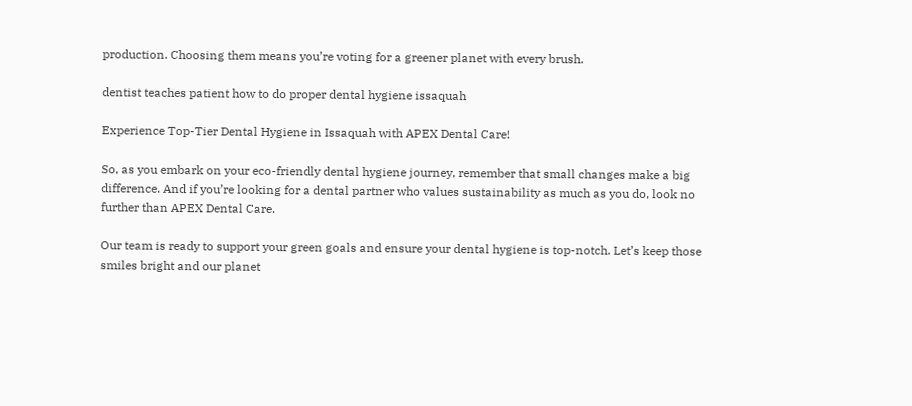production. Choosing them means you’re voting for a greener planet with every brush.

dentist teaches patient how to do proper dental hygiene issaquah

Experience Top-Tier Dental Hygiene in Issaquah with APEX Dental Care!

So, as you embark on your eco-friendly dental hygiene journey, remember that small changes make a big difference. And if you’re looking for a dental partner who values sustainability as much as you do, look no further than APEX Dental Care.

Our team is ready to support your green goals and ensure your dental hygiene is top-notch. Let’s keep those smiles bright and our planet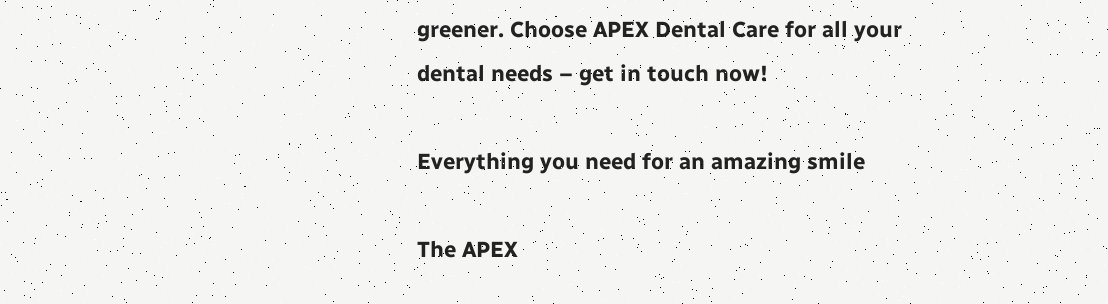greener. Choose APEX Dental Care for all your dental needs – get in touch now!

Everything you need for an amazing smile

The APEX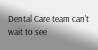Dental Care team can’t wait to see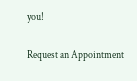you!

Request an Appointment